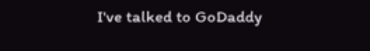I've talked to GoDaddy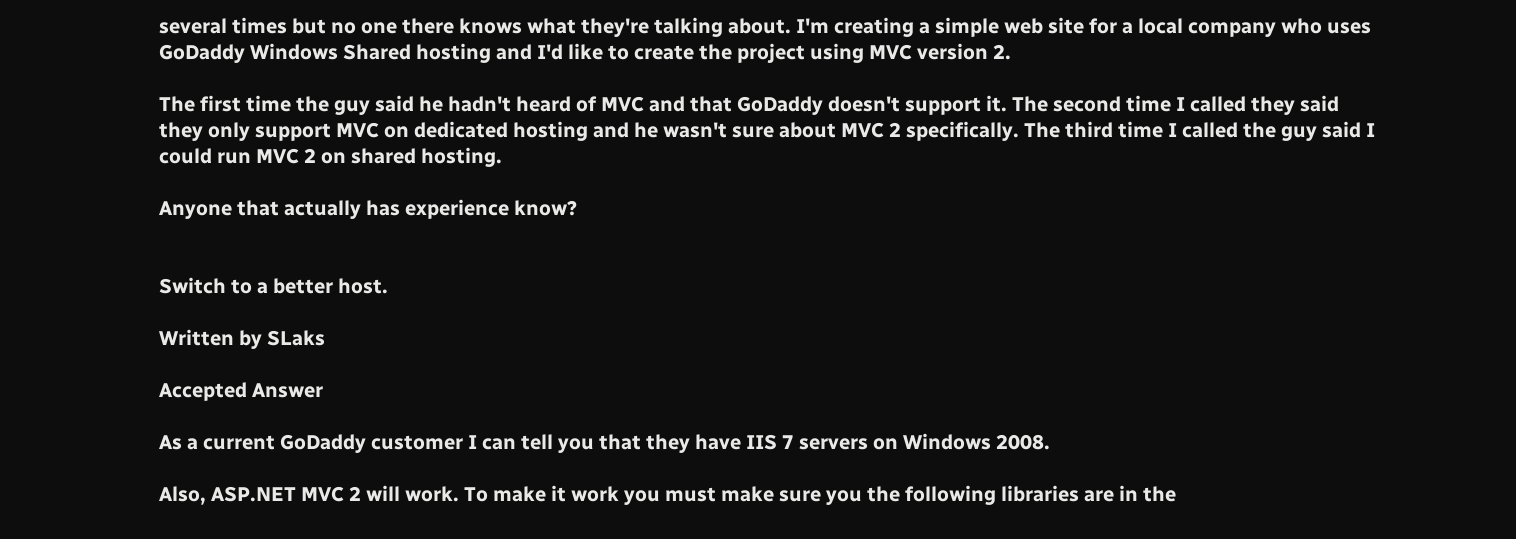several times but no one there knows what they're talking about. I'm creating a simple web site for a local company who uses GoDaddy Windows Shared hosting and I'd like to create the project using MVC version 2.

The first time the guy said he hadn't heard of MVC and that GoDaddy doesn't support it. The second time I called they said they only support MVC on dedicated hosting and he wasn't sure about MVC 2 specifically. The third time I called the guy said I could run MVC 2 on shared hosting.

Anyone that actually has experience know?


Switch to a better host.

Written by SLaks

Accepted Answer

As a current GoDaddy customer I can tell you that they have IIS 7 servers on Windows 2008.

Also, ASP.NET MVC 2 will work. To make it work you must make sure you the following libraries are in the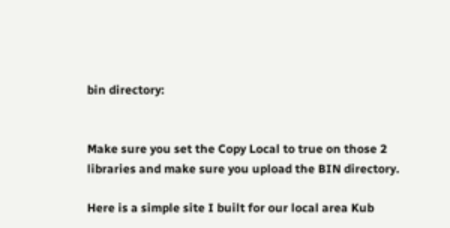bin directory:


Make sure you set the Copy Local to true on those 2 libraries and make sure you upload the BIN directory.

Here is a simple site I built for our local area Kub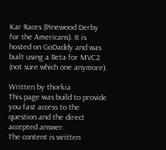Kar Races (Pinewood Derby for the Americans). It is hosted on GoDaddy and was built using a Beta for MVC2 (not sure which one anymore).

Written by thorkia
This page was build to provide you fast access to the question and the direct accepted answer.
The content is written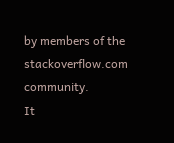by members of the stackoverflow.com community.
It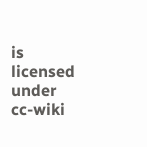is licensed under cc-wiki